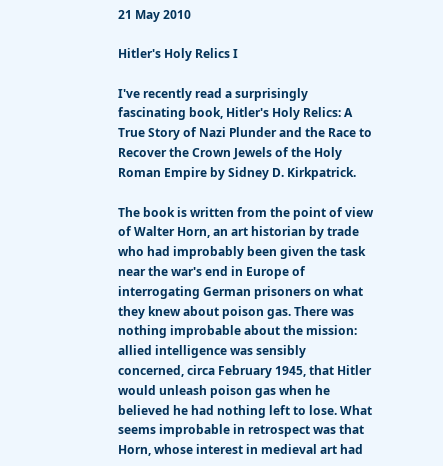21 May 2010

Hitler's Holy Relics I

I've recently read a surprisingly fascinating book, Hitler's Holy Relics: A True Story of Nazi Plunder and the Race to Recover the Crown Jewels of the Holy Roman Empire by Sidney D. Kirkpatrick.

The book is written from the point of view of Walter Horn, an art historian by trade who had improbably been given the task near the war's end in Europe of interrogating German prisoners on what they knew about poison gas. There was nothing improbable about the mission: allied intelligence was sensibly concerned, circa February 1945, that Hitler would unleash poison gas when he believed he had nothing left to lose. What seems improbable in retrospect was that Horn, whose interest in medieval art had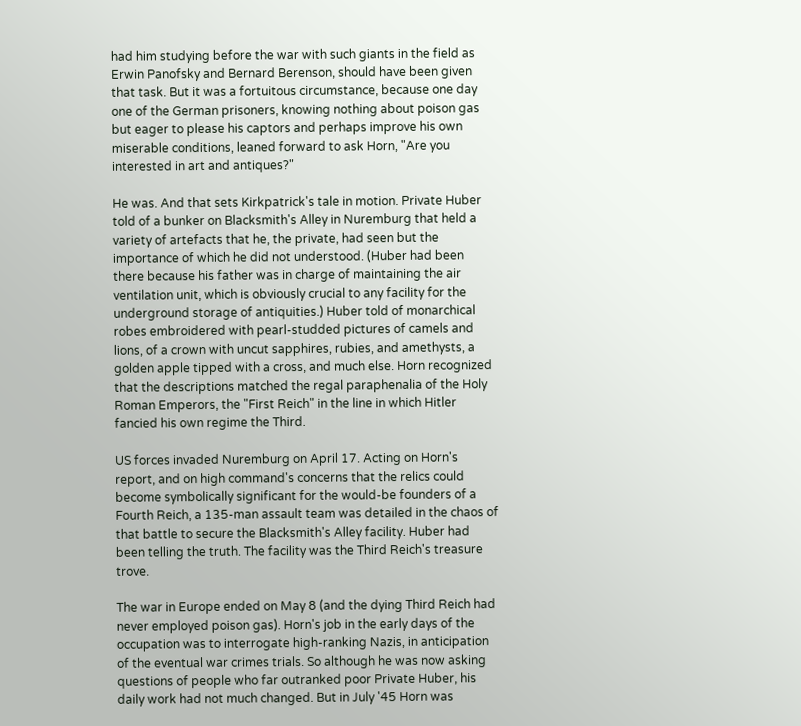had him studying before the war with such giants in the field as Erwin Panofsky and Bernard Berenson, should have been given that task. But it was a fortuitous circumstance, because one day one of the German prisoners, knowing nothing about poison gas but eager to please his captors and perhaps improve his own miserable conditions, leaned forward to ask Horn, "Are you interested in art and antiques?"

He was. And that sets Kirkpatrick's tale in motion. Private Huber told of a bunker on Blacksmith's Alley in Nuremburg that held a variety of artefacts that he, the private, had seen but the importance of which he did not understood. (Huber had been there because his father was in charge of maintaining the air ventilation unit, which is obviously crucial to any facility for the underground storage of antiquities.) Huber told of monarchical robes embroidered with pearl-studded pictures of camels and lions, of a crown with uncut sapphires, rubies, and amethysts, a golden apple tipped with a cross, and much else. Horn recognized that the descriptions matched the regal paraphenalia of the Holy Roman Emperors, the "First Reich" in the line in which Hitler fancied his own regime the Third.

US forces invaded Nuremburg on April 17. Acting on Horn's report, and on high command's concerns that the relics could become symbolically significant for the would-be founders of a Fourth Reich, a 135-man assault team was detailed in the chaos of that battle to secure the Blacksmith's Alley facility. Huber had been telling the truth. The facility was the Third Reich's treasure trove.

The war in Europe ended on May 8 (and the dying Third Reich had never employed poison gas). Horn's job in the early days of the occupation was to interrogate high-ranking Nazis, in anticipation of the eventual war crimes trials. So although he was now asking questions of people who far outranked poor Private Huber, his daily work had not much changed. But in July '45 Horn was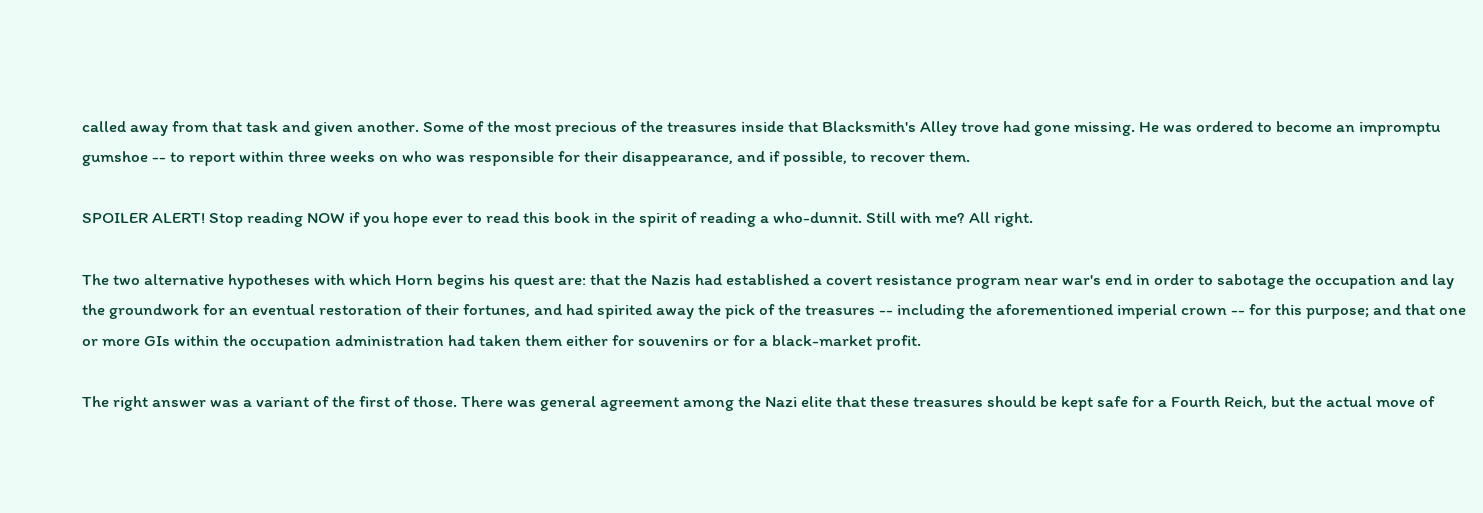called away from that task and given another. Some of the most precious of the treasures inside that Blacksmith's Alley trove had gone missing. He was ordered to become an impromptu gumshoe -- to report within three weeks on who was responsible for their disappearance, and if possible, to recover them.

SPOILER ALERT! Stop reading NOW if you hope ever to read this book in the spirit of reading a who-dunnit. Still with me? All right.

The two alternative hypotheses with which Horn begins his quest are: that the Nazis had established a covert resistance program near war's end in order to sabotage the occupation and lay the groundwork for an eventual restoration of their fortunes, and had spirited away the pick of the treasures -- including the aforementioned imperial crown -- for this purpose; and that one or more GIs within the occupation administration had taken them either for souvenirs or for a black-market profit.

The right answer was a variant of the first of those. There was general agreement among the Nazi elite that these treasures should be kept safe for a Fourth Reich, but the actual move of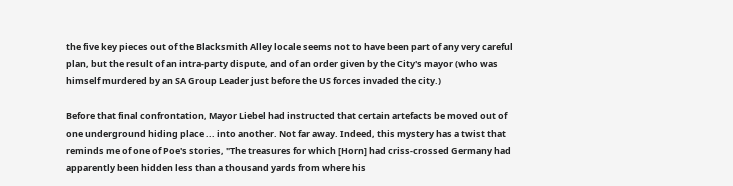the five key pieces out of the Blacksmith Alley locale seems not to have been part of any very careful plan, but the result of an intra-party dispute, and of an order given by the City's mayor (who was himself murdered by an SA Group Leader just before the US forces invaded the city.)

Before that final confrontation, Mayor Liebel had instructed that certain artefacts be moved out of one underground hiding place ... into another. Not far away. Indeed, this mystery has a twist that reminds me of one of Poe's stories, "The treasures for which [Horn] had criss-crossed Germany had apparently been hidden less than a thousand yards from where his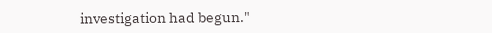investigation had begun."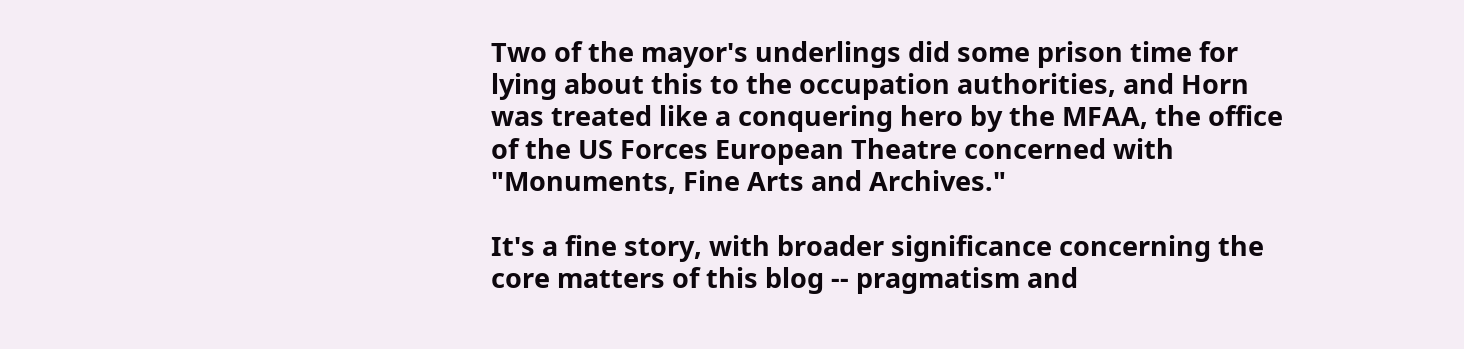Two of the mayor's underlings did some prison time for lying about this to the occupation authorities, and Horn was treated like a conquering hero by the MFAA, the office of the US Forces European Theatre concerned with "Monuments, Fine Arts and Archives."

It's a fine story, with broader significance concerning the core matters of this blog -- pragmatism and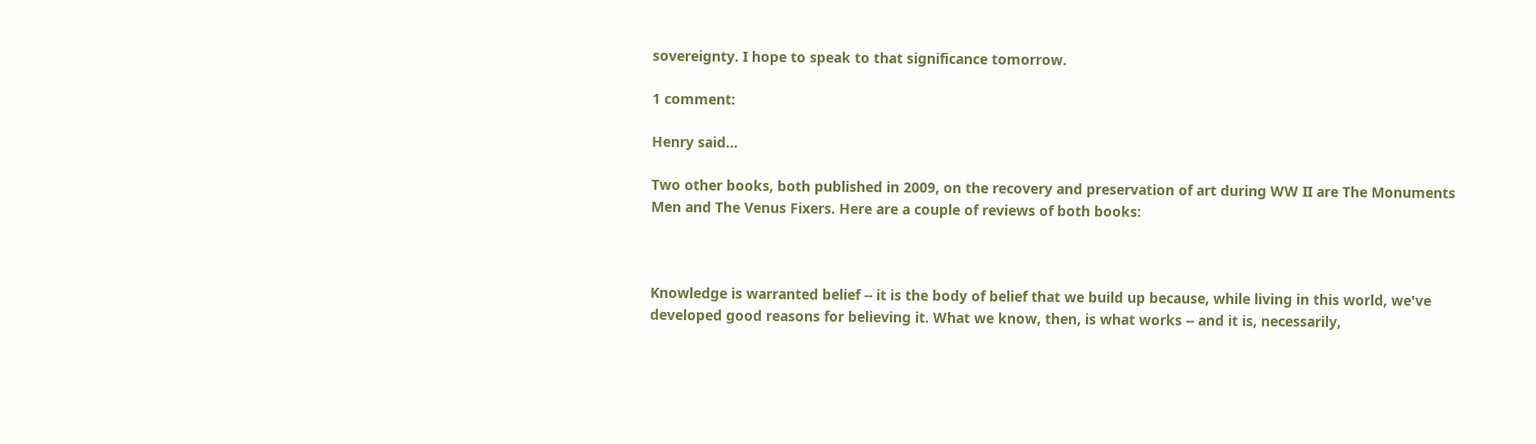sovereignty. I hope to speak to that significance tomorrow.

1 comment:

Henry said...

Two other books, both published in 2009, on the recovery and preservation of art during WW II are The Monuments Men and The Venus Fixers. Here are a couple of reviews of both books:



Knowledge is warranted belief -- it is the body of belief that we build up because, while living in this world, we've developed good reasons for believing it. What we know, then, is what works -- and it is, necessarily,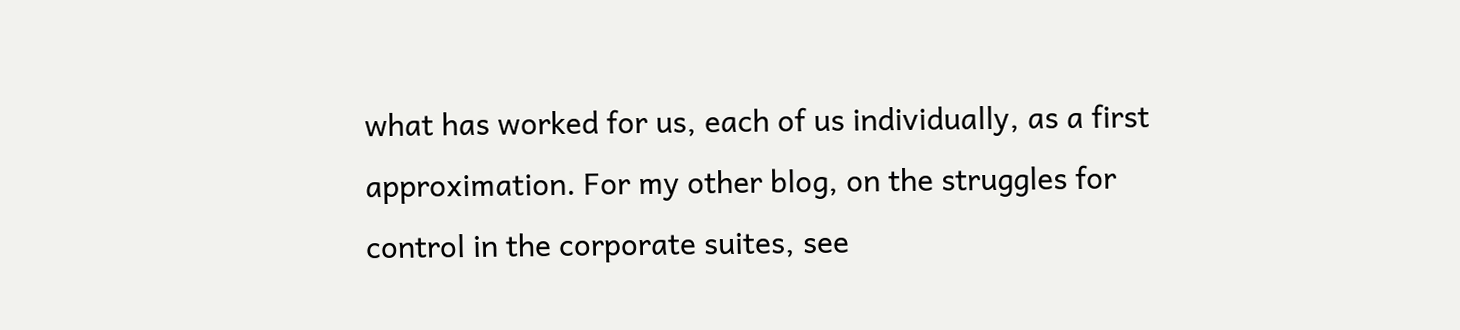what has worked for us, each of us individually, as a first approximation. For my other blog, on the struggles for control in the corporate suites, see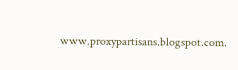www.proxypartisans.blogspot.com.